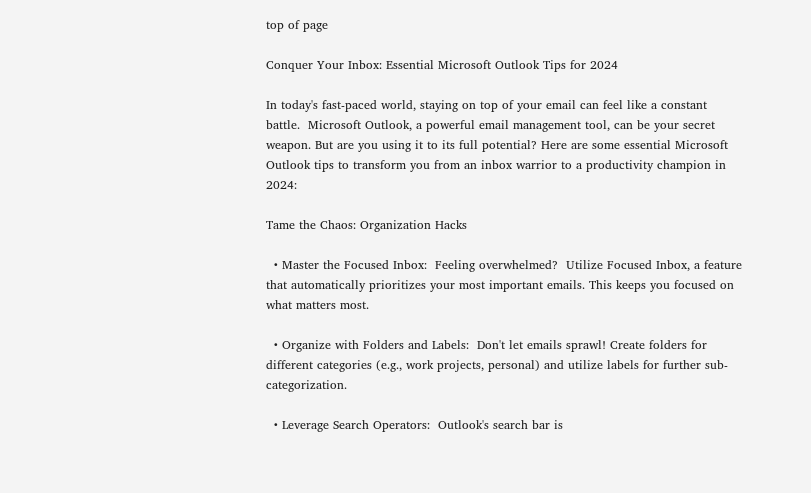top of page

Conquer Your Inbox: Essential Microsoft Outlook Tips for 2024

In today's fast-paced world, staying on top of your email can feel like a constant battle.  Microsoft Outlook, a powerful email management tool, can be your secret weapon. But are you using it to its full potential? Here are some essential Microsoft Outlook tips to transform you from an inbox warrior to a productivity champion in 2024:

Tame the Chaos: Organization Hacks

  • Master the Focused Inbox:  Feeling overwhelmed?  Utilize Focused Inbox, a feature that automatically prioritizes your most important emails. This keeps you focused on what matters most.

  • Organize with Folders and Labels:  Don't let emails sprawl! Create folders for different categories (e.g., work projects, personal) and utilize labels for further sub-categorization.

  • Leverage Search Operators:  Outlook's search bar is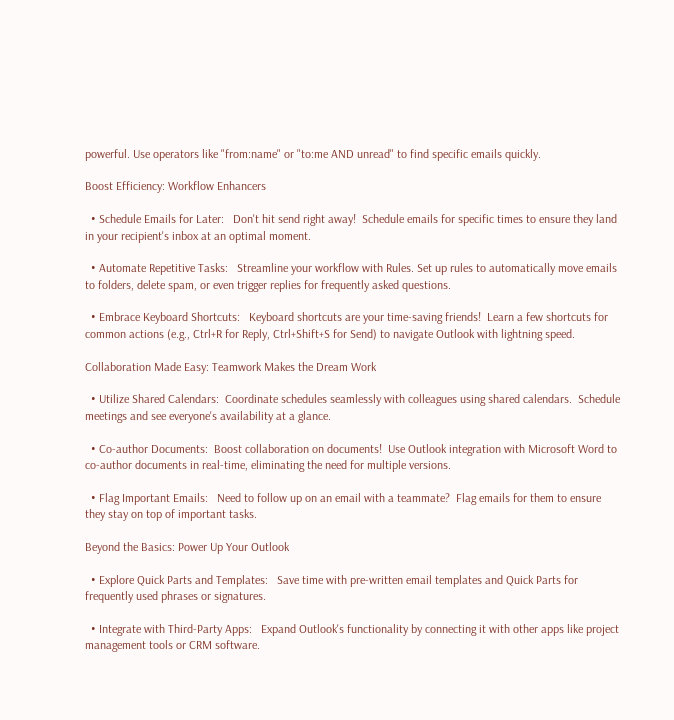powerful. Use operators like "from:name" or "to:me AND unread" to find specific emails quickly.

Boost Efficiency: Workflow Enhancers

  • Schedule Emails for Later:   Don't hit send right away!  Schedule emails for specific times to ensure they land in your recipient's inbox at an optimal moment.

  • Automate Repetitive Tasks:   Streamline your workflow with Rules. Set up rules to automatically move emails to folders, delete spam, or even trigger replies for frequently asked questions.

  • Embrace Keyboard Shortcuts:   Keyboard shortcuts are your time-saving friends!  Learn a few shortcuts for common actions (e.g., Ctrl+R for Reply, Ctrl+Shift+S for Send) to navigate Outlook with lightning speed.

Collaboration Made Easy: Teamwork Makes the Dream Work

  • Utilize Shared Calendars:  Coordinate schedules seamlessly with colleagues using shared calendars.  Schedule meetings and see everyone's availability at a glance.

  • Co-author Documents:  Boost collaboration on documents!  Use Outlook integration with Microsoft Word to co-author documents in real-time, eliminating the need for multiple versions.

  • Flag Important Emails:   Need to follow up on an email with a teammate?  Flag emails for them to ensure they stay on top of important tasks.

Beyond the Basics: Power Up Your Outlook

  • Explore Quick Parts and Templates:   Save time with pre-written email templates and Quick Parts for frequently used phrases or signatures.

  • Integrate with Third-Party Apps:   Expand Outlook's functionality by connecting it with other apps like project management tools or CRM software.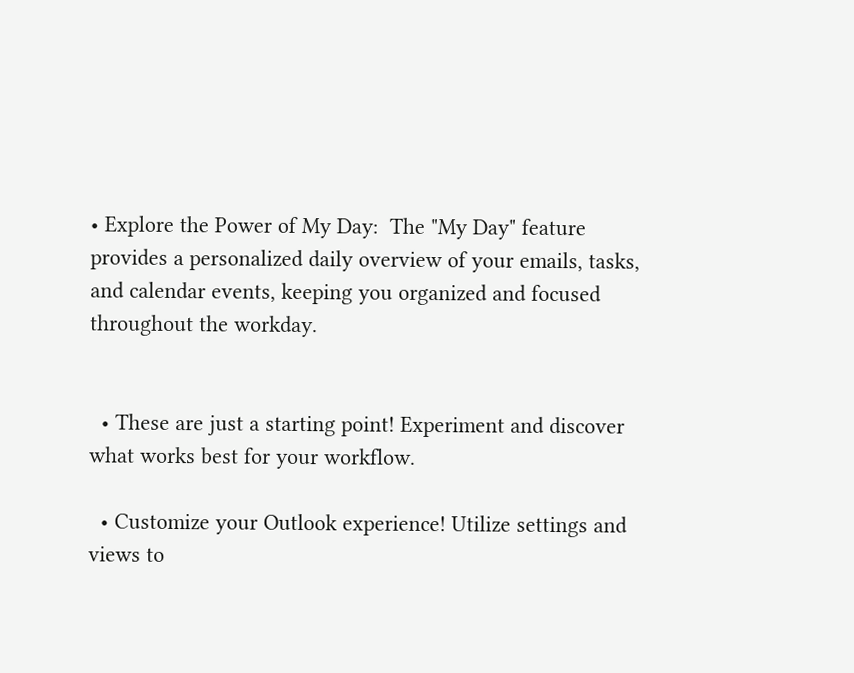• Explore the Power of My Day:  The "My Day" feature provides a personalized daily overview of your emails, tasks, and calendar events, keeping you organized and focused throughout the workday.


  • These are just a starting point! Experiment and discover what works best for your workflow.

  • Customize your Outlook experience! Utilize settings and views to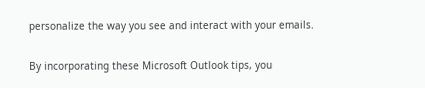personalize the way you see and interact with your emails.

By incorporating these Microsoft Outlook tips, you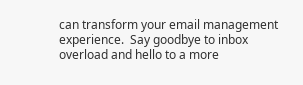can transform your email management experience.  Say goodbye to inbox overload and hello to a more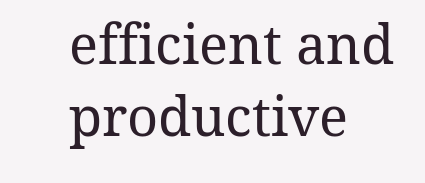efficient and productive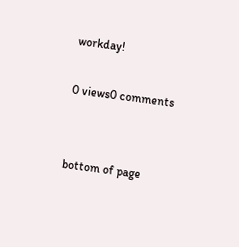workday!

0 views0 comments


bottom of page